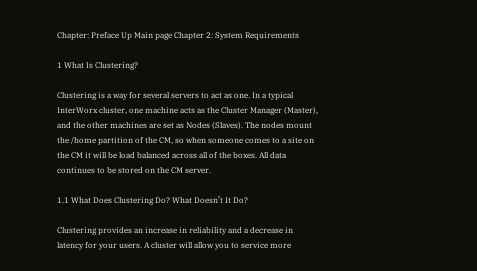Chapter: Preface Up Main page Chapter 2: System Requirements

1 What Is Clustering?

Clustering is a way for several servers to act as one. In a typical InterWorx cluster, one machine acts as the Cluster Manager (Master), and the other machines are set as Nodes (Slaves). The nodes mount the /home partition of the CM, so when someone comes to a site on the CM it will be load balanced across all of the boxes. All data continues to be stored on the CM server.

1.1 What Does Clustering Do? What Doesn’t It Do?

Clustering provides an increase in reliability and a decrease in latency for your users. A cluster will allow you to service more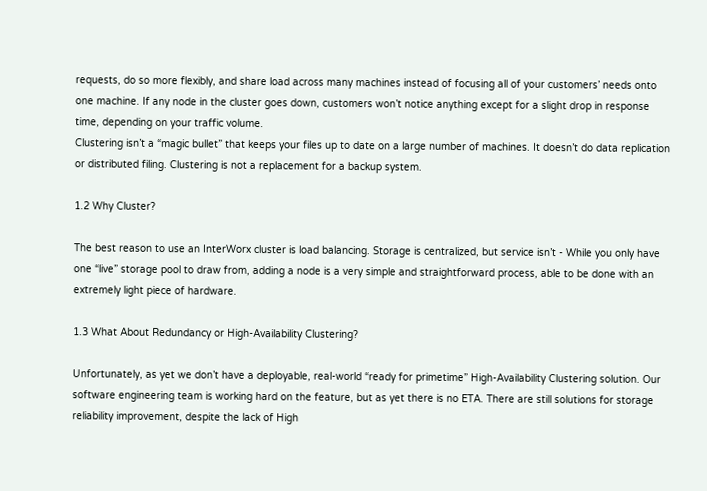requests, do so more flexibly, and share load across many machines instead of focusing all of your customers’ needs onto one machine. If any node in the cluster goes down, customers won’t notice anything except for a slight drop in response time, depending on your traffic volume.
Clustering isn’t a “magic bullet” that keeps your files up to date on a large number of machines. It doesn’t do data replication or distributed filing. Clustering is not a replacement for a backup system.

1.2 Why Cluster?

The best reason to use an InterWorx cluster is load balancing. Storage is centralized, but service isn’t - While you only have one “live” storage pool to draw from, adding a node is a very simple and straightforward process, able to be done with an extremely light piece of hardware.

1.3 What About Redundancy or High-Availability Clustering?

Unfortunately, as yet we don’t have a deployable, real-world “ready for primetime” High-Availability Clustering solution. Our software engineering team is working hard on the feature, but as yet there is no ETA. There are still solutions for storage reliability improvement, despite the lack of High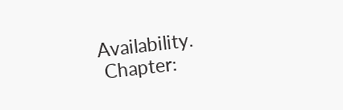Availability.
 Chapter: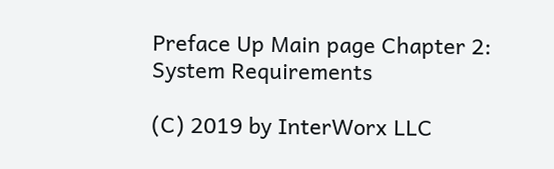Preface Up Main page Chapter 2: System Requirements

(C) 2019 by InterWorx LLC